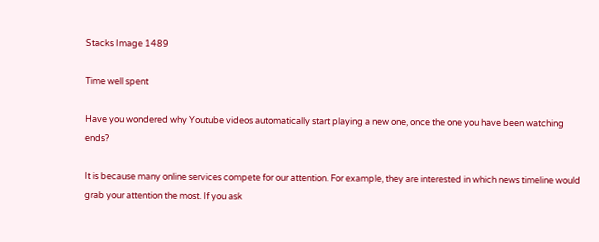Stacks Image 1489

Time well spent

Have you wondered why Youtube videos automatically start playing a new one, once the one you have been watching ends?

It is because many online services compete for our attention. For example, they are interested in which news timeline would grab your attention the most. If you ask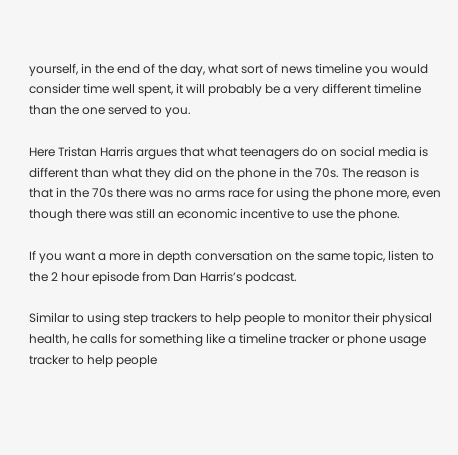yourself, in the end of the day, what sort of news timeline you would consider time well spent, it will probably be a very different timeline than the one served to you.

Here Tristan Harris argues that what teenagers do on social media is different than what they did on the phone in the 70s. The reason is that in the 70s there was no arms race for using the phone more, even though there was still an economic incentive to use the phone.

If you want a more in depth conversation on the same topic, listen to the 2 hour episode from Dan Harris’s podcast.

Similar to using step trackers to help people to monitor their physical health, he calls for something like a timeline tracker or phone usage tracker to help people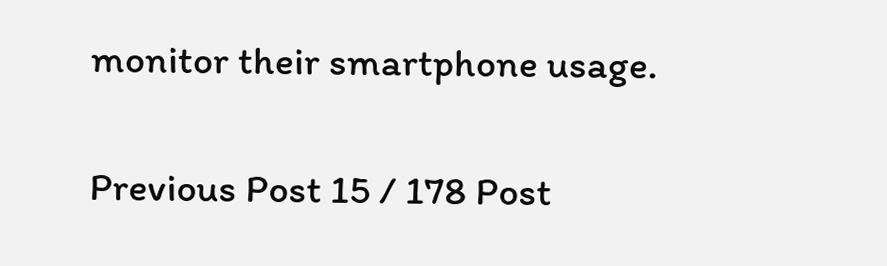monitor their smartphone usage.

Previous Post 15 / 178 Post